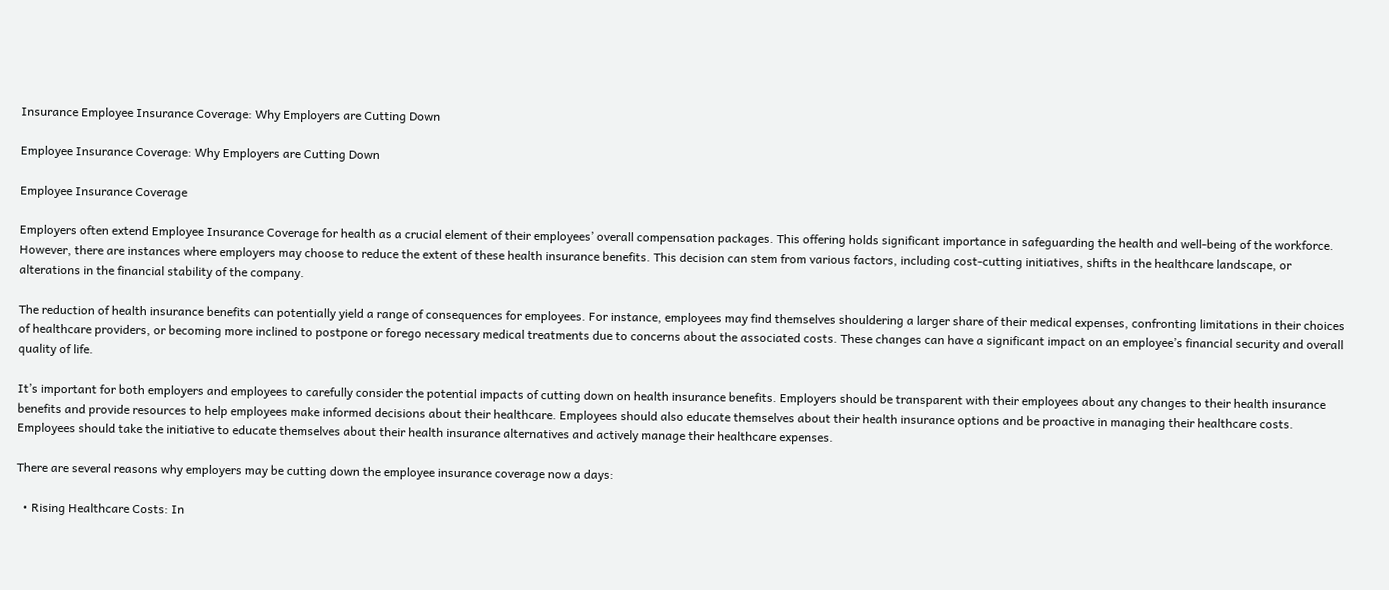Insurance Employee Insurance Coverage: Why Employers are Cutting Down

Employee Insurance Coverage: Why Employers are Cutting Down

Employee Insurance Coverage

Employers often extend Employee Insurance Coverage for health as a crucial element of their employees’ overall compensation packages. This offering holds significant importance in safeguarding the health and well-being of the workforce. However, there are instances where employers may choose to reduce the extent of these health insurance benefits. This decision can stem from various factors, including cost-cutting initiatives, shifts in the healthcare landscape, or alterations in the financial stability of the company.

The reduction of health insurance benefits can potentially yield a range of consequences for employees. For instance, employees may find themselves shouldering a larger share of their medical expenses, confronting limitations in their choices of healthcare providers, or becoming more inclined to postpone or forego necessary medical treatments due to concerns about the associated costs. These changes can have a significant impact on an employee’s financial security and overall quality of life.

It’s important for both employers and employees to carefully consider the potential impacts of cutting down on health insurance benefits. Employers should be transparent with their employees about any changes to their health insurance benefits and provide resources to help employees make informed decisions about their healthcare. Employees should also educate themselves about their health insurance options and be proactive in managing their healthcare costs. Employees should take the initiative to educate themselves about their health insurance alternatives and actively manage their healthcare expenses.

There are several reasons why employers may be cutting down the employee insurance coverage now a days:

  • Rising Healthcare Costs: In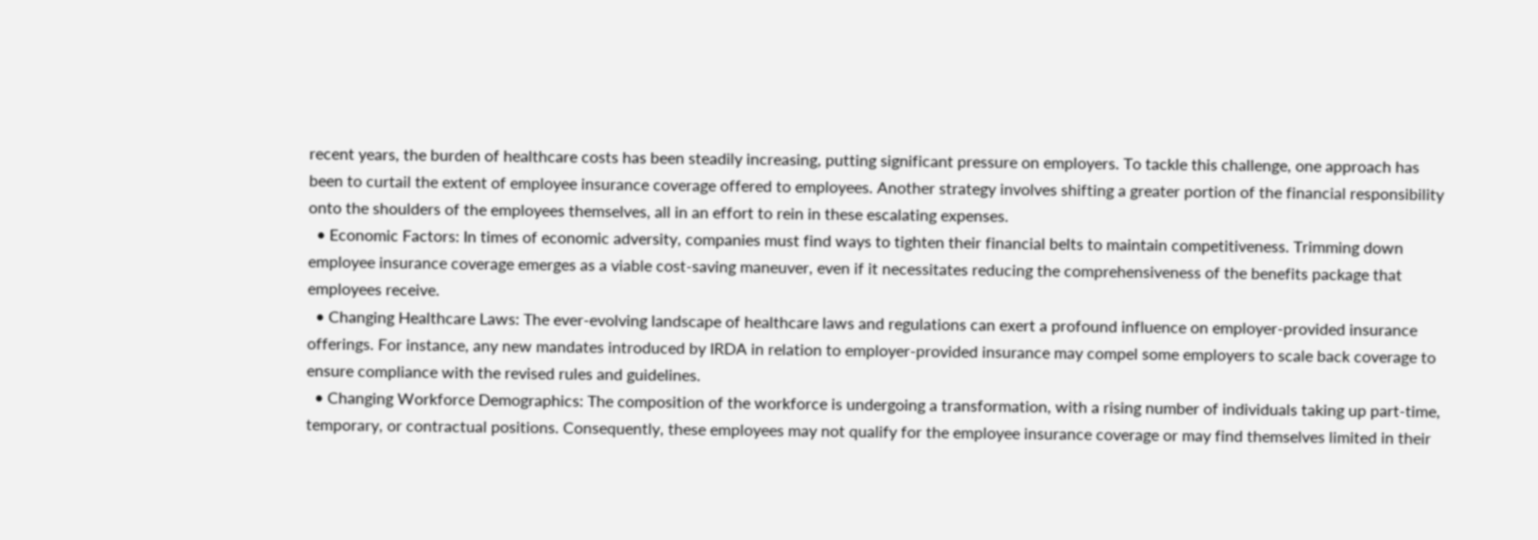recent years, the burden of healthcare costs has been steadily increasing, putting significant pressure on employers. To tackle this challenge, one approach has been to curtail the extent of employee insurance coverage offered to employees. Another strategy involves shifting a greater portion of the financial responsibility onto the shoulders of the employees themselves, all in an effort to rein in these escalating expenses.
  • Economic Factors: In times of economic adversity, companies must find ways to tighten their financial belts to maintain competitiveness. Trimming down employee insurance coverage emerges as a viable cost-saving maneuver, even if it necessitates reducing the comprehensiveness of the benefits package that employees receive.
  • Changing Healthcare Laws: The ever-evolving landscape of healthcare laws and regulations can exert a profound influence on employer-provided insurance offerings. For instance, any new mandates introduced by IRDA in relation to employer-provided insurance may compel some employers to scale back coverage to ensure compliance with the revised rules and guidelines.
  • Changing Workforce Demographics: The composition of the workforce is undergoing a transformation, with a rising number of individuals taking up part-time, temporary, or contractual positions. Consequently, these employees may not qualify for the employee insurance coverage or may find themselves limited in their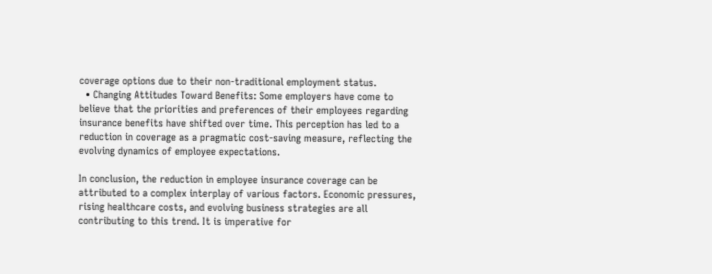coverage options due to their non-traditional employment status.
  • Changing Attitudes Toward Benefits: Some employers have come to believe that the priorities and preferences of their employees regarding insurance benefits have shifted over time. This perception has led to a reduction in coverage as a pragmatic cost-saving measure, reflecting the evolving dynamics of employee expectations.

In conclusion, the reduction in employee insurance coverage can be attributed to a complex interplay of various factors. Economic pressures, rising healthcare costs, and evolving business strategies are all contributing to this trend. It is imperative for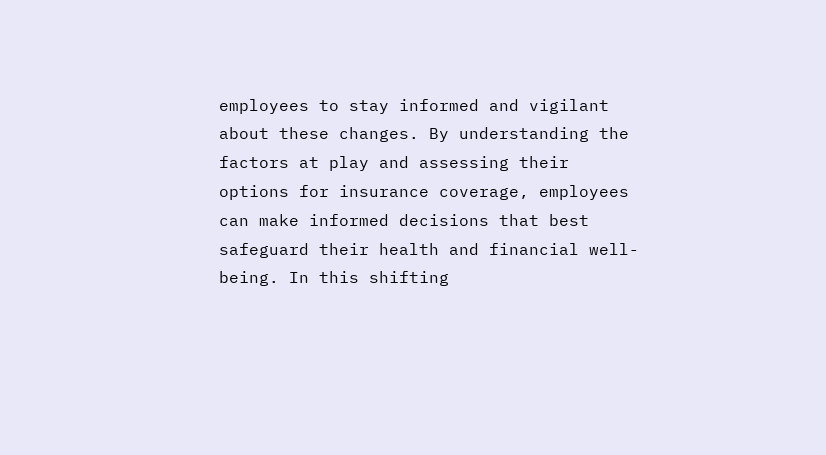employees to stay informed and vigilant about these changes. By understanding the factors at play and assessing their options for insurance coverage, employees can make informed decisions that best safeguard their health and financial well-being. In this shifting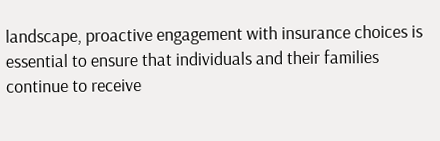landscape, proactive engagement with insurance choices is essential to ensure that individuals and their families continue to receive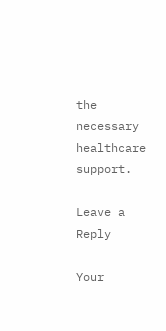the necessary healthcare support.

Leave a Reply

Your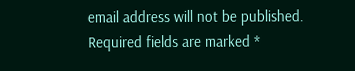email address will not be published. Required fields are marked *